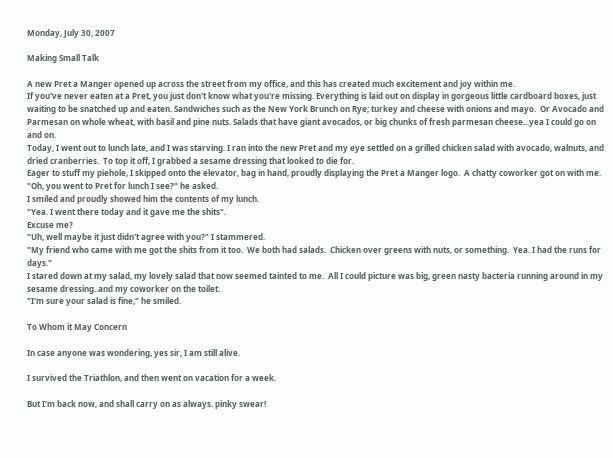Monday, July 30, 2007

Making Small Talk

A new Pret a Manger opened up across the street from my office, and this has created much excitement and joy within me.
If you've never eaten at a Pret, you just don't know what you're missing. Everything is laid out on display in gorgeous little cardboard boxes, just waiting to be snatched up and eaten. Sandwiches such as the New York Brunch on Rye; turkey and cheese with onions and mayo.  Or Avocado and Parmesan on whole wheat, with basil and pine nuts. Salads that have giant avocados, or big chunks of fresh parmesan cheese...yea I could go on and on.
Today, I went out to lunch late, and I was starving. I ran into the new Pret and my eye settled on a grilled chicken salad with avocado, walnuts, and dried cranberries.  To top it off, I grabbed a sesame dressing that looked to die for.
Eager to stuff my piehole, I skipped onto the elevator, bag in hand, proudly displaying the Pret a Manger logo.  A chatty coworker got on with me.
"Oh, you went to Pret for lunch I see?" he asked.
I smiled and proudly showed him the contents of my lunch.
"Yea. I went there today and it gave me the shits".
Excuse me?
"Uh, well maybe it just didn't agree with you?" I stammered.
"My friend who came with me got the shits from it too.  We both had salads.  Chicken over greens with nuts, or something.  Yea. I had the runs for days."
I stared down at my salad, my lovely salad that now seemed tainted to me.  All I could picture was big, green nasty bacteria running around in my sesame dressing..and my coworker on the toilet.
"I'm sure your salad is fine," he smiled.

To Whom it May Concern

In case anyone was wondering, yes sir, I am still alive.

I survived the Triathlon, and then went on vacation for a week.

But I'm back now, and shall carry on as always. pinky swear!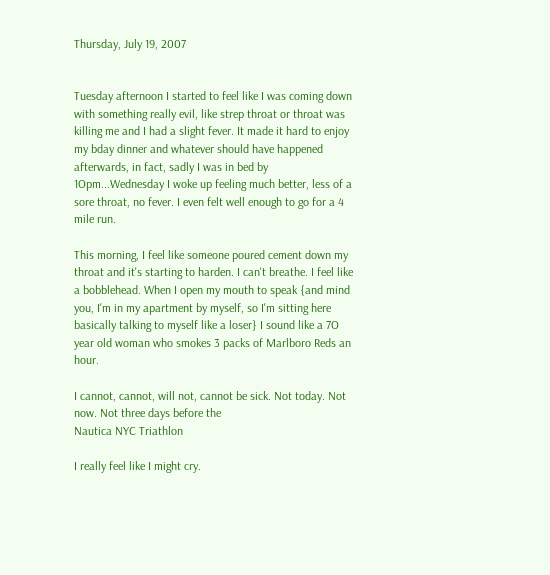Thursday, July 19, 2007


Tuesday afternoon I started to feel like I was coming down with something really evil, like strep throat or throat was killing me and I had a slight fever. It made it hard to enjoy my bday dinner and whatever should have happened afterwards, in fact, sadly I was in bed by 1Opm...Wednesday I woke up feeling much better, less of a sore throat, no fever. I even felt well enough to go for a 4 mile run.

This morning, I feel like someone poured cement down my throat and it's starting to harden. I can't breathe. I feel like a bobblehead. When I open my mouth to speak {and mind you, I'm in my apartment by myself, so I'm sitting here basically talking to myself like a loser} I sound like a 7O year old woman who smokes 3 packs of Marlboro Reds an hour.

I cannot, cannot, will not, cannot be sick. Not today. Not now. Not three days before the
Nautica NYC Triathlon

I really feel like I might cry.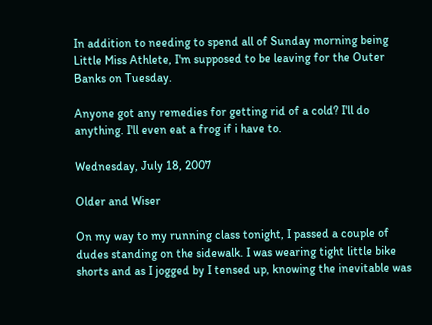In addition to needing to spend all of Sunday morning being Little Miss Athlete, I'm supposed to be leaving for the Outer Banks on Tuesday.

Anyone got any remedies for getting rid of a cold? I'll do anything. I'll even eat a frog if i have to.

Wednesday, July 18, 2007

Older and Wiser

On my way to my running class tonight, I passed a couple of dudes standing on the sidewalk. I was wearing tight little bike shorts and as I jogged by I tensed up, knowing the inevitable was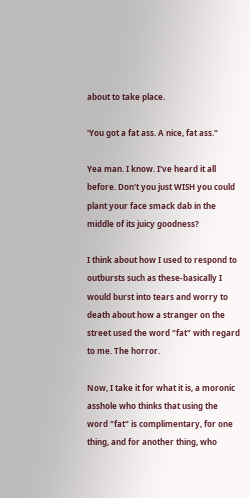about to take place.

'You got a fat ass. A nice, fat ass."

Yea man. I know. I've heard it all before. Don't you just WISH you could plant your face smack dab in the middle of its juicy goodness?

I think about how I used to respond to outbursts such as these-basically I would burst into tears and worry to death about how a stranger on the street used the word "fat" with regard to me. The horror.

Now, I take it for what it is, a moronic asshole who thinks that using the word "fat" is complimentary, for one thing, and for another thing, who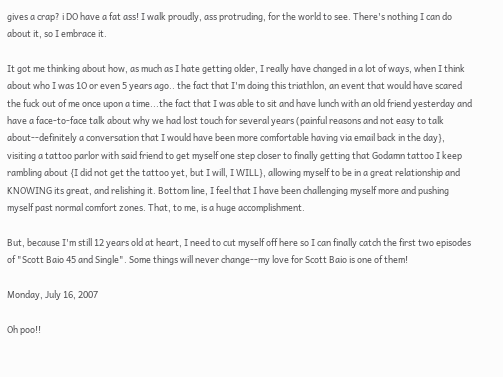gives a crap? i DO have a fat ass! I walk proudly, ass protruding, for the world to see. There's nothing I can do about it, so I embrace it.

It got me thinking about how, as much as I hate getting older, I really have changed in a lot of ways, when I think about who I was 1O or even 5 years ago.. the fact that I'm doing this triathlon, an event that would have scared the fuck out of me once upon a time...the fact that I was able to sit and have lunch with an old friend yesterday and have a face-to-face talk about why we had lost touch for several years (painful reasons and not easy to talk about--definitely a conversation that I would have been more comfortable having via email back in the day}, visiting a tattoo parlor with said friend to get myself one step closer to finally getting that Godamn tattoo I keep rambling about {I did not get the tattoo yet, but I will, I WILL}, allowing myself to be in a great relationship and KNOWING its great, and relishing it. Bottom line, I feel that I have been challenging myself more and pushing myself past normal comfort zones. That, to me, is a huge accomplishment.

But, because I'm still 12 years old at heart, I need to cut myself off here so I can finally catch the first two episodes of "Scott Baio 45 and Single". Some things will never change--my love for Scott Baio is one of them!

Monday, July 16, 2007

Oh poo!!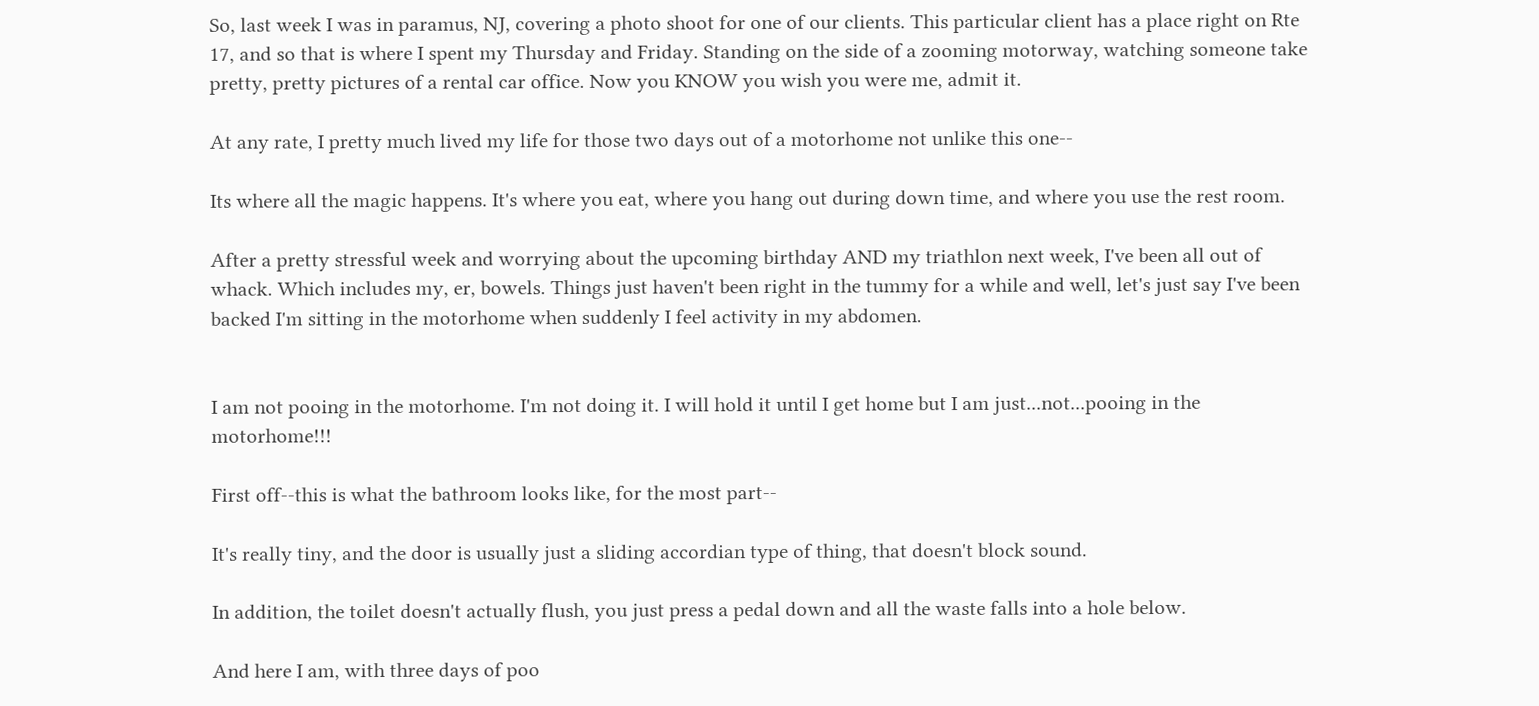So, last week I was in paramus, NJ, covering a photo shoot for one of our clients. This particular client has a place right on Rte 17, and so that is where I spent my Thursday and Friday. Standing on the side of a zooming motorway, watching someone take pretty, pretty pictures of a rental car office. Now you KNOW you wish you were me, admit it.

At any rate, I pretty much lived my life for those two days out of a motorhome not unlike this one--

Its where all the magic happens. It's where you eat, where you hang out during down time, and where you use the rest room.

After a pretty stressful week and worrying about the upcoming birthday AND my triathlon next week, I've been all out of whack. Which includes my, er, bowels. Things just haven't been right in the tummy for a while and well, let's just say I've been backed I'm sitting in the motorhome when suddenly I feel activity in my abdomen.


I am not pooing in the motorhome. I'm not doing it. I will hold it until I get home but I am just...not...pooing in the motorhome!!!

First off--this is what the bathroom looks like, for the most part--

It's really tiny, and the door is usually just a sliding accordian type of thing, that doesn't block sound.

In addition, the toilet doesn't actually flush, you just press a pedal down and all the waste falls into a hole below.

And here I am, with three days of poo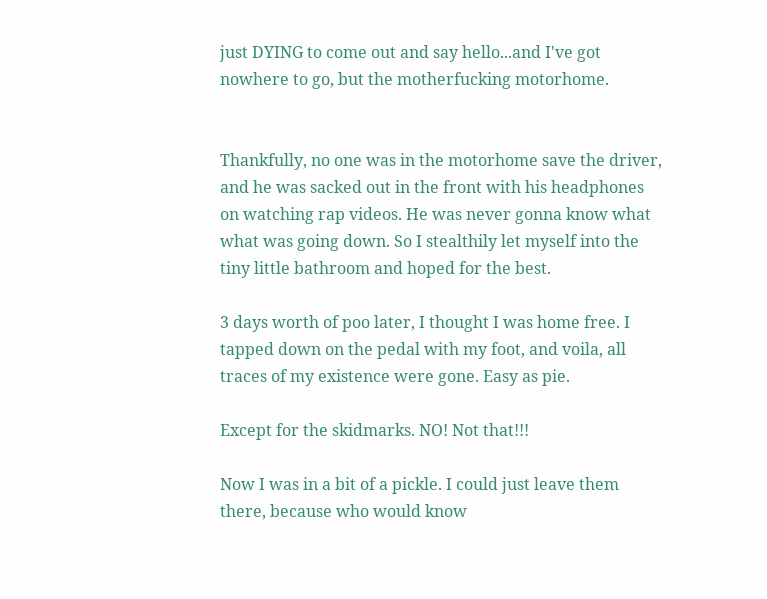just DYING to come out and say hello...and I've got nowhere to go, but the motherfucking motorhome.


Thankfully, no one was in the motorhome save the driver, and he was sacked out in the front with his headphones on watching rap videos. He was never gonna know what what was going down. So I stealthily let myself into the tiny little bathroom and hoped for the best.

3 days worth of poo later, I thought I was home free. I tapped down on the pedal with my foot, and voila, all traces of my existence were gone. Easy as pie.

Except for the skidmarks. NO! Not that!!!

Now I was in a bit of a pickle. I could just leave them there, because who would know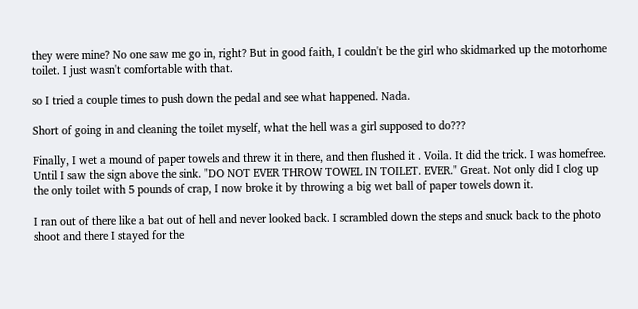they were mine? No one saw me go in, right? But in good faith, I couldn't be the girl who skidmarked up the motorhome toilet. I just wasn't comfortable with that.

so I tried a couple times to push down the pedal and see what happened. Nada.

Short of going in and cleaning the toilet myself, what the hell was a girl supposed to do???

Finally, I wet a mound of paper towels and threw it in there, and then flushed it . Voila. It did the trick. I was homefree. Until I saw the sign above the sink. "DO NOT EVER THROW TOWEL IN TOILET. EVER." Great. Not only did I clog up the only toilet with 5 pounds of crap, I now broke it by throwing a big wet ball of paper towels down it.

I ran out of there like a bat out of hell and never looked back. I scrambled down the steps and snuck back to the photo shoot and there I stayed for the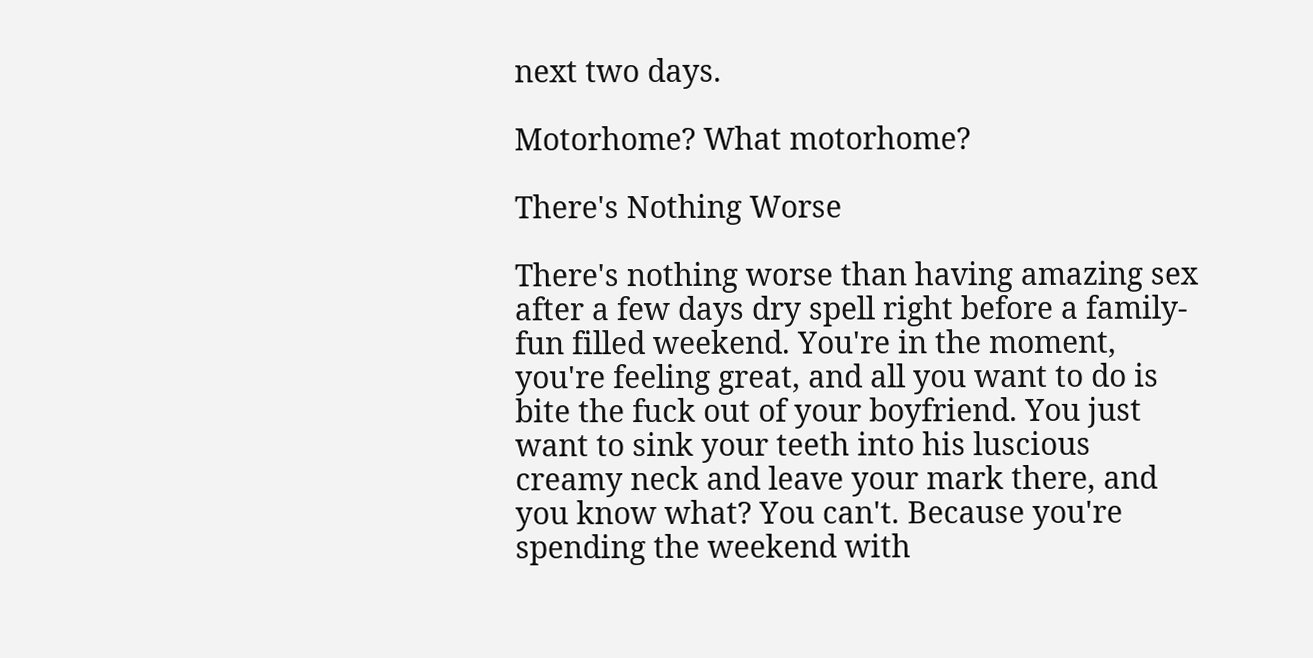next two days.

Motorhome? What motorhome?

There's Nothing Worse

There's nothing worse than having amazing sex after a few days dry spell right before a family-fun filled weekend. You're in the moment, you're feeling great, and all you want to do is bite the fuck out of your boyfriend. You just want to sink your teeth into his luscious creamy neck and leave your mark there, and you know what? You can't. Because you're spending the weekend with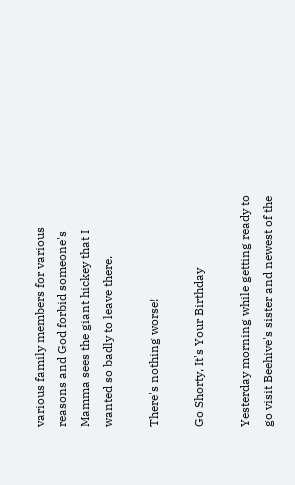various family members for various reasons and God forbid someone's Mamma sees the giant hickey that I wanted so badly to leave there.

There's nothing worse!

Go Shorty, It's Your Birthday

Yesterday morning while getting ready to go visit Beehive's sister and newest of the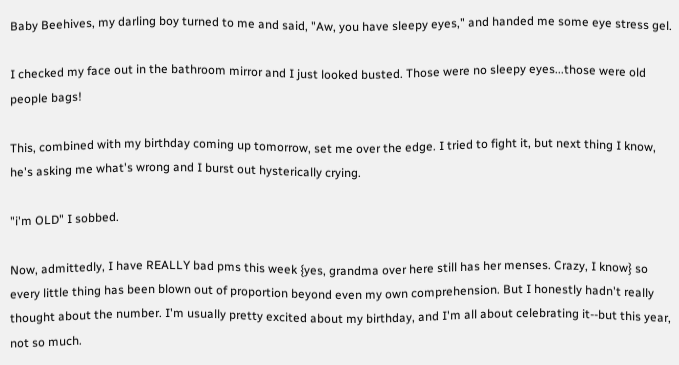Baby Beehives, my darling boy turned to me and said, "Aw, you have sleepy eyes," and handed me some eye stress gel.

I checked my face out in the bathroom mirror and I just looked busted. Those were no sleepy eyes...those were old people bags!

This, combined with my birthday coming up tomorrow, set me over the edge. I tried to fight it, but next thing I know, he's asking me what's wrong and I burst out hysterically crying.

"i'm OLD" I sobbed.

Now, admittedly, I have REALLY bad pms this week {yes, grandma over here still has her menses. Crazy, I know} so every little thing has been blown out of proportion beyond even my own comprehension. But I honestly hadn't really thought about the number. I'm usually pretty excited about my birthday, and I'm all about celebrating it--but this year, not so much.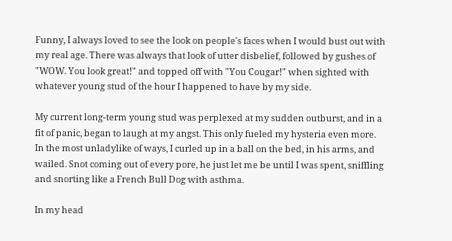Funny, I always loved to see the look on people's faces when I would bust out with my real age. There was always that look of utter disbelief, followed by gushes of "WOW. You look great!" and topped off with "You Cougar!" when sighted with whatever young stud of the hour I happened to have by my side.

My current long-term young stud was perplexed at my sudden outburst, and in a fit of panic, began to laugh at my angst. This only fueled my hysteria even more. In the most unladylike of ways, I curled up in a ball on the bed, in his arms, and wailed. Snot coming out of every pore, he just let me be until I was spent, sniffling and snorting like a French Bull Dog with asthma.

In my head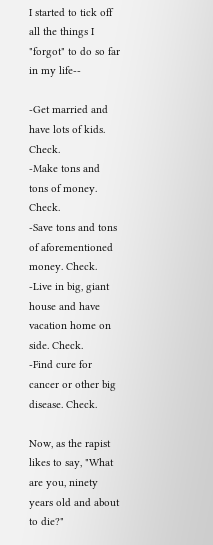I started to tick off all the things I "forgot" to do so far in my life--

-Get married and have lots of kids. Check.
-Make tons and tons of money. Check.
-Save tons and tons of aforementioned money. Check.
-Live in big, giant house and have vacation home on side. Check.
-Find cure for cancer or other big disease. Check.

Now, as the rapist likes to say, "What are you, ninety years old and about to die?"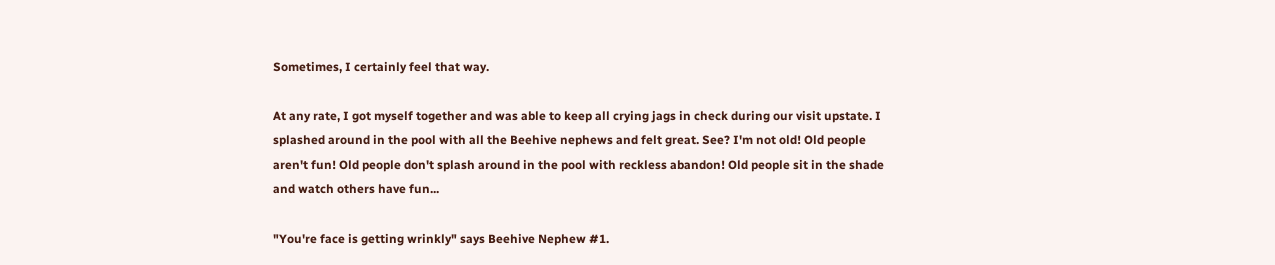Sometimes, I certainly feel that way.

At any rate, I got myself together and was able to keep all crying jags in check during our visit upstate. I splashed around in the pool with all the Beehive nephews and felt great. See? I'm not old! Old people aren't fun! Old people don't splash around in the pool with reckless abandon! Old people sit in the shade and watch others have fun...

"You're face is getting wrinkly" says Beehive Nephew #1.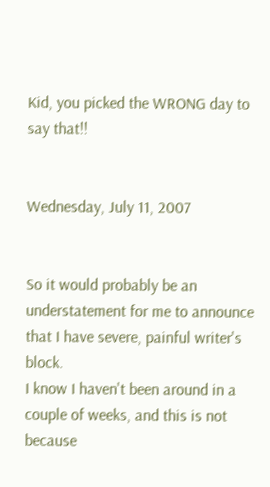Kid, you picked the WRONG day to say that!!


Wednesday, July 11, 2007


So it would probably be an understatement for me to announce that I have severe, painful writer's block.
I know I haven't been around in a couple of weeks, and this is not because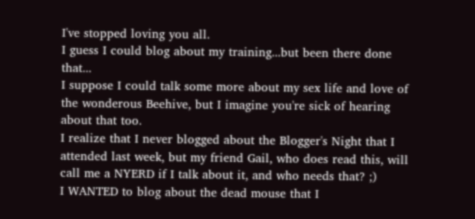I've stopped loving you all.
I guess I could blog about my training...but been there done that...
I suppose I could talk some more about my sex life and love of the wonderous Beehive, but I imagine you're sick of hearing about that too.
I realize that I never blogged about the Blogger's Night that I attended last week, but my friend Gail, who does read this, will call me a NYERD if I talk about it, and who needs that? ;)
I WANTED to blog about the dead mouse that I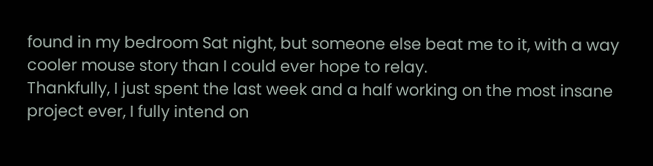found in my bedroom Sat night, but someone else beat me to it, with a way cooler mouse story than I could ever hope to relay.
Thankfully, I just spent the last week and a half working on the most insane project ever, I fully intend on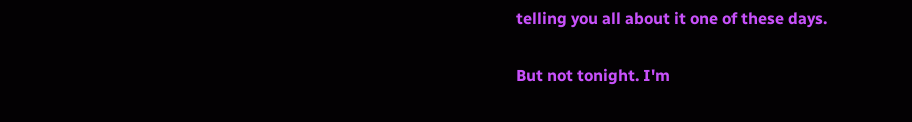telling you all about it one of these days.

But not tonight. I'm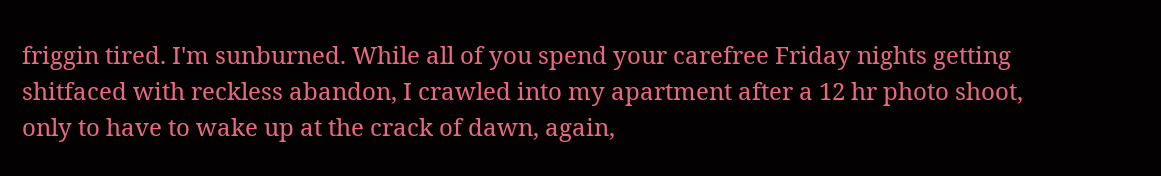friggin tired. I'm sunburned. While all of you spend your carefree Friday nights getting shitfaced with reckless abandon, I crawled into my apartment after a 12 hr photo shoot, only to have to wake up at the crack of dawn, again,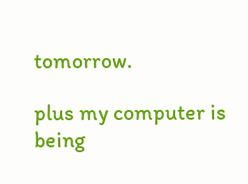tomorrow.

plus my computer is being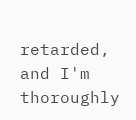retarded, and I'm thoroughly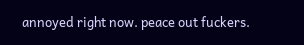annoyed right now. peace out fuckers.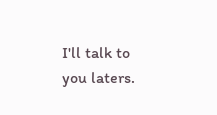I'll talk to you laters.